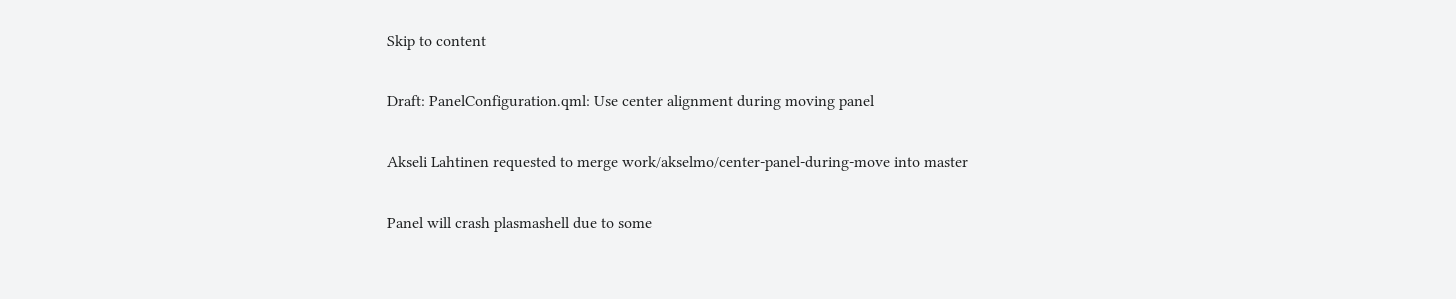Skip to content

Draft: PanelConfiguration.qml: Use center alignment during moving panel

Akseli Lahtinen requested to merge work/akselmo/center-panel-during-move into master

Panel will crash plasmashell due to some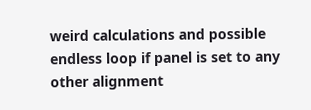weird calculations and possible endless loop if panel is set to any other alignment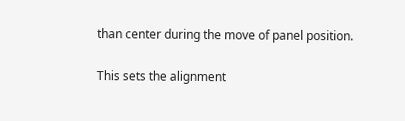than center during the move of panel position.

This sets the alignment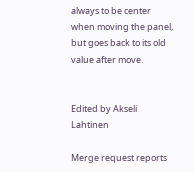always to be center when moving the panel, but goes back to its old value after move.


Edited by Akseli Lahtinen

Merge request reports